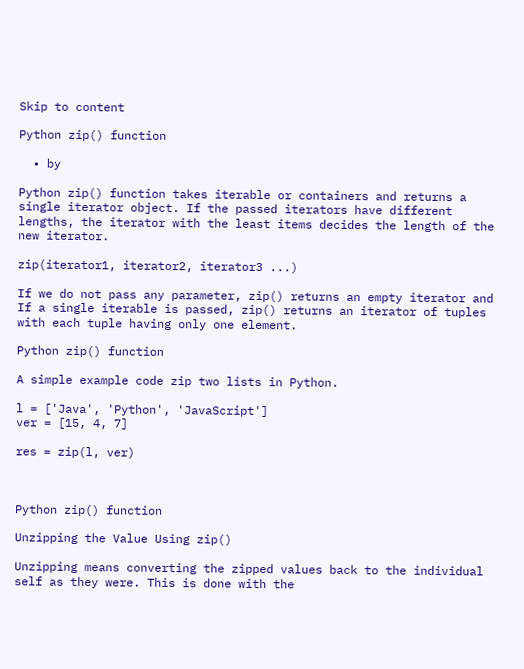Skip to content

Python zip() function

  • by

Python zip() function takes iterable or containers and returns a single iterator object. If the passed iterators have different lengths, the iterator with the least items decides the length of the new iterator.

zip(iterator1, iterator2, iterator3 ...)

If we do not pass any parameter, zip() returns an empty iterator and If a single iterable is passed, zip() returns an iterator of tuples with each tuple having only one element.

Python zip() function

A simple example code zip two lists in Python.

l = ['Java', 'Python', 'JavaScript']
ver = [15, 4, 7]

res = zip(l, ver)



Python zip() function

Unzipping the Value Using zip()

Unzipping means converting the zipped values back to the individual self as they were. This is done with the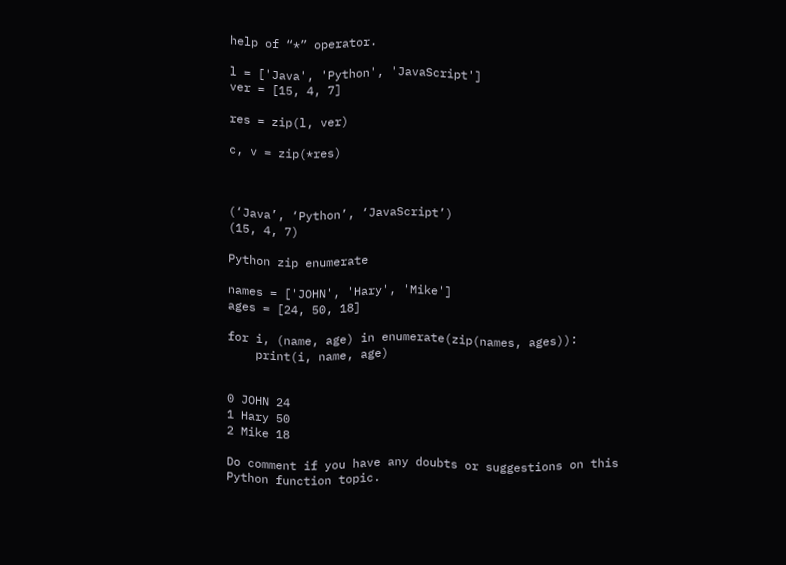help of “*” operator.

l = ['Java', 'Python', 'JavaScript']
ver = [15, 4, 7]

res = zip(l, ver)

c, v = zip(*res)



(‘Java’, ‘Python’, ‘JavaScript’)
(15, 4, 7)

Python zip enumerate

names = ['JOHN', 'Hary', 'Mike']
ages = [24, 50, 18]

for i, (name, age) in enumerate(zip(names, ages)):
    print(i, name, age)


0 JOHN 24
1 Hary 50
2 Mike 18

Do comment if you have any doubts or suggestions on this Python function topic.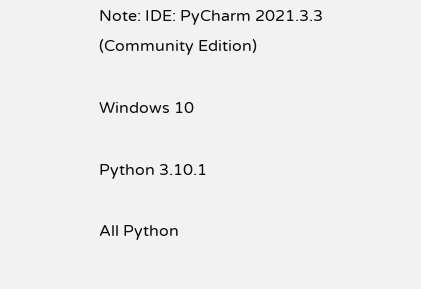Note: IDE: PyCharm 2021.3.3 (Community Edition)

Windows 10

Python 3.10.1

All Python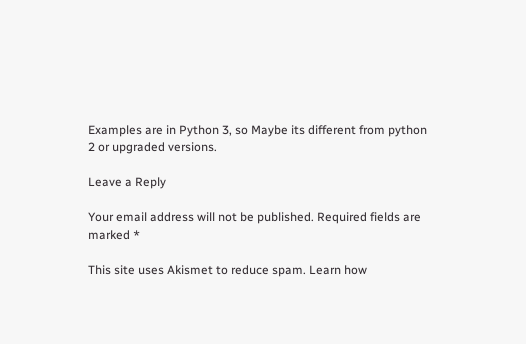Examples are in Python 3, so Maybe its different from python 2 or upgraded versions.

Leave a Reply

Your email address will not be published. Required fields are marked *

This site uses Akismet to reduce spam. Learn how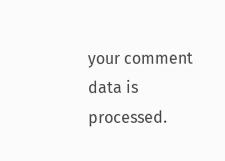your comment data is processed.